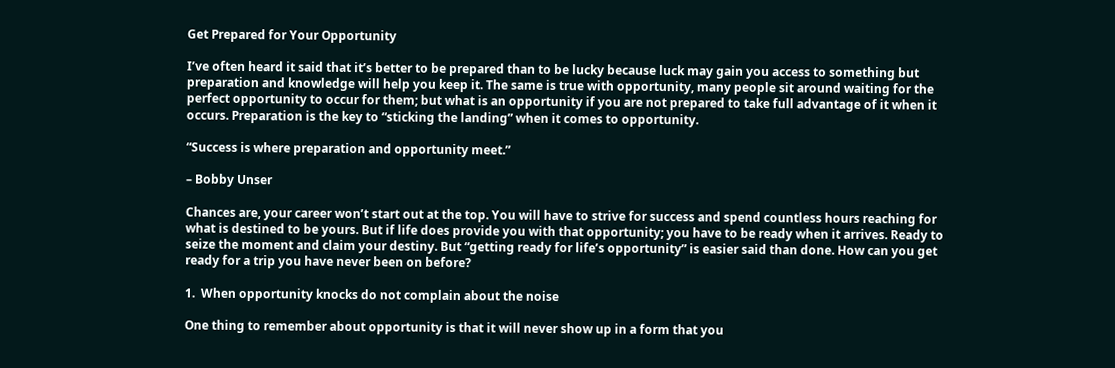Get Prepared for Your Opportunity

I’ve often heard it said that it’s better to be prepared than to be lucky because luck may gain you access to something but preparation and knowledge will help you keep it. The same is true with opportunity, many people sit around waiting for the perfect opportunity to occur for them; but what is an opportunity if you are not prepared to take full advantage of it when it occurs. Preparation is the key to “sticking the landing” when it comes to opportunity.

“Success is where preparation and opportunity meet.”

– Bobby Unser

Chances are, your career won’t start out at the top. You will have to strive for success and spend countless hours reaching for what is destined to be yours. But if life does provide you with that opportunity; you have to be ready when it arrives. Ready to seize the moment and claim your destiny. But “getting ready for life’s opportunity” is easier said than done. How can you get ready for a trip you have never been on before?

1.  When opportunity knocks do not complain about the noise

One thing to remember about opportunity is that it will never show up in a form that you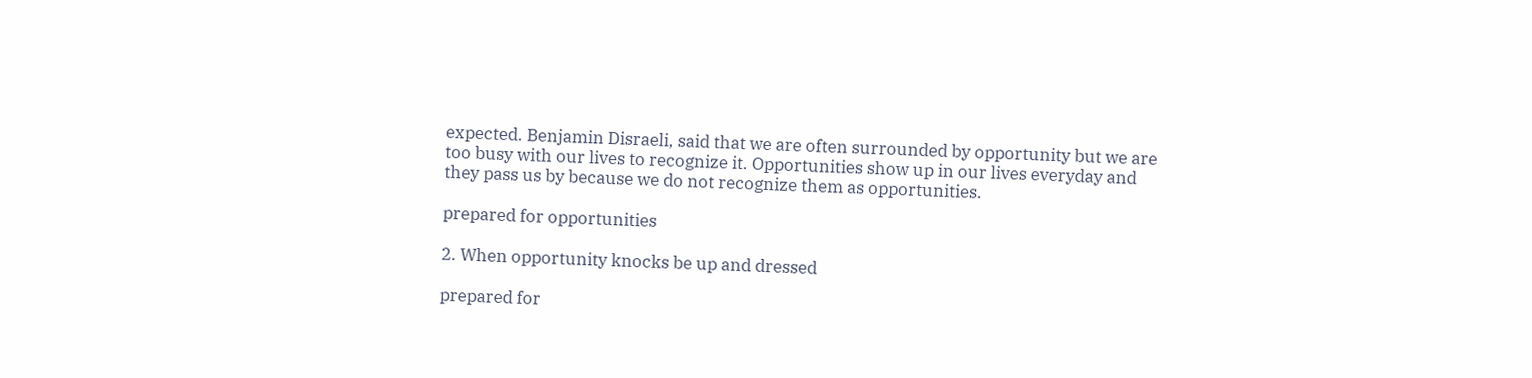expected. Benjamin Disraeli, said that we are often surrounded by opportunity but we are too busy with our lives to recognize it. Opportunities show up in our lives everyday and they pass us by because we do not recognize them as opportunities.

prepared for opportunities

2. When opportunity knocks be up and dressed

prepared for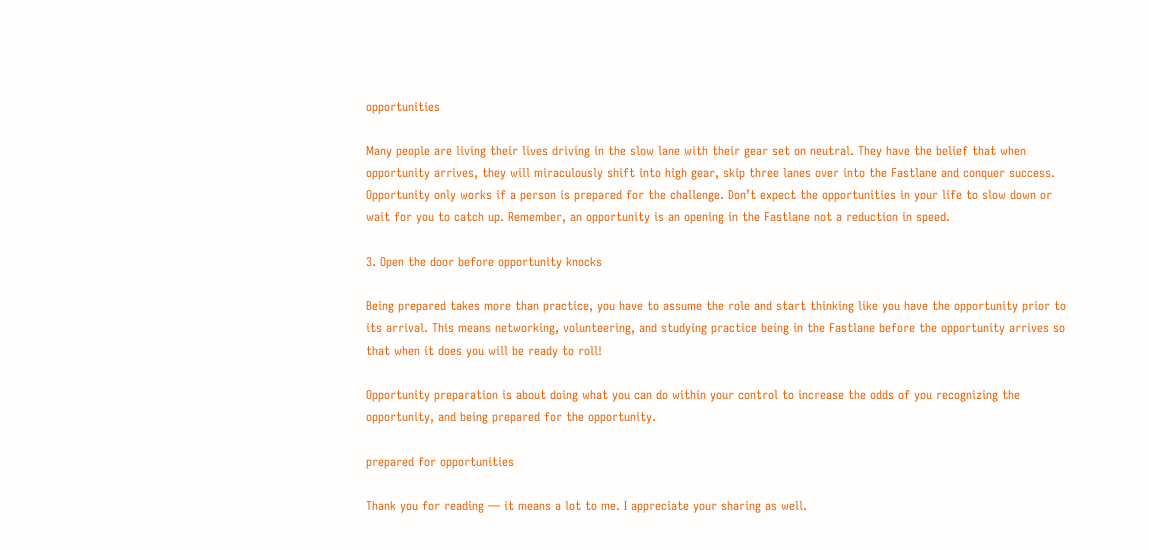opportunities

Many people are living their lives driving in the slow lane with their gear set on neutral. They have the belief that when opportunity arrives, they will miraculously shift into high gear, skip three lanes over into the Fastlane and conquer success. Opportunity only works if a person is prepared for the challenge. Don’t expect the opportunities in your life to slow down or wait for you to catch up. Remember, an opportunity is an opening in the Fastlane not a reduction in speed.

3. Open the door before opportunity knocks

Being prepared takes more than practice, you have to assume the role and start thinking like you have the opportunity prior to its arrival. This means networking, volunteering, and studying practice being in the Fastlane before the opportunity arrives so that when it does you will be ready to roll!

Opportunity preparation is about doing what you can do within your control to increase the odds of you recognizing the opportunity, and being prepared for the opportunity.

prepared for opportunities

Thank you for reading — it means a lot to me. I appreciate your sharing as well.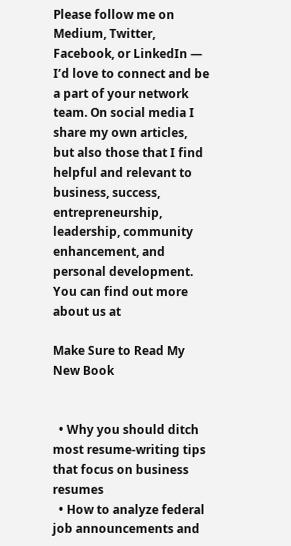Please follow me on Medium, Twitter, Facebook, or LinkedIn — I’d love to connect and be a part of your network team. On social media I share my own articles, but also those that I find helpful and relevant to business, success, entrepreneurship, leadership, community enhancement, and personal development. You can find out more about us at

Make Sure to Read My New Book


  • Why you should ditch most resume-writing tips that focus on business resumes
  • How to analyze federal job announcements and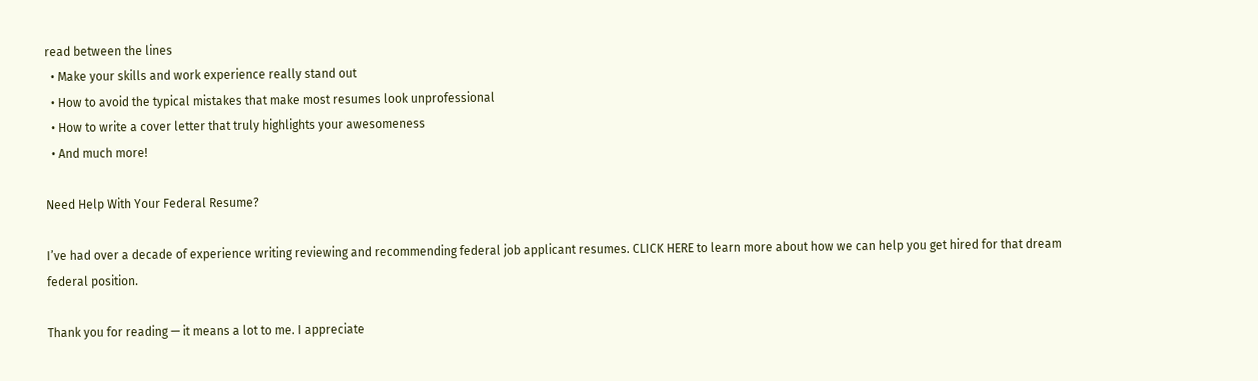read between the lines
  • Make your skills and work experience really stand out
  • How to avoid the typical mistakes that make most resumes look unprofessional
  • How to write a cover letter that truly highlights your awesomeness
  • And much more!

Need Help With Your Federal Resume?

I’ve had over a decade of experience writing reviewing and recommending federal job applicant resumes. CLICK HERE to learn more about how we can help you get hired for that dream federal position.

Thank you for reading — it means a lot to me. I appreciate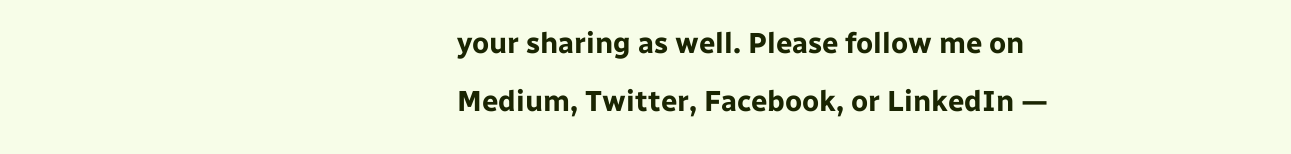your sharing as well. Please follow me on Medium, Twitter, Facebook, or LinkedIn —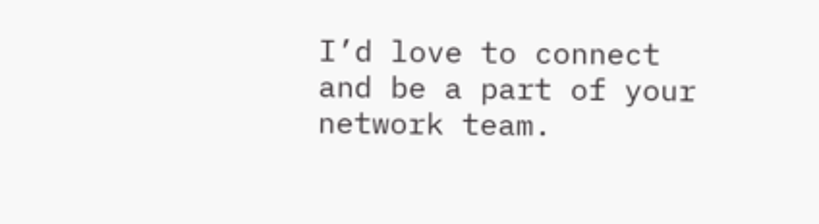I’d love to connect and be a part of your network team.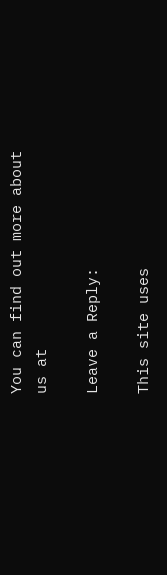You can find out more about us at

Leave a Reply:

This site uses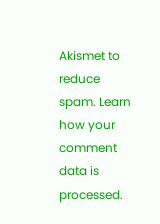Akismet to reduce spam. Learn how your comment data is processed.